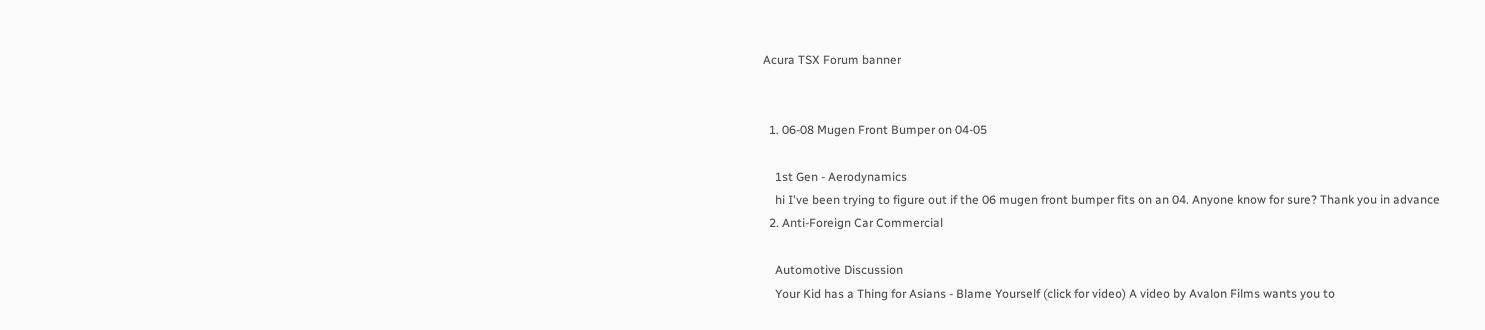Acura TSX Forum banner


  1. 06-08 Mugen Front Bumper on 04-05

    1st Gen - Aerodynamics
    hi I've been trying to figure out if the 06 mugen front bumper fits on an 04. Anyone know for sure? Thank you in advance
  2. Anti-Foreign Car Commercial

    Automotive Discussion
    Your Kid has a Thing for Asians - Blame Yourself (click for video) A video by Avalon Films wants you to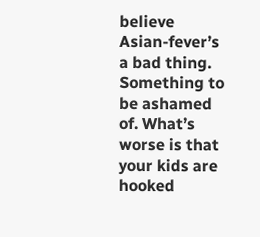believe Asian-fever’s a bad thing. Something to be ashamed of. What’s worse is that your kids are hooked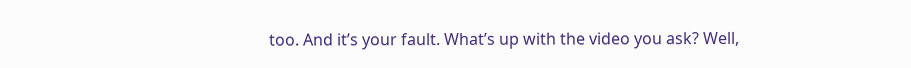too. And it’s your fault. What’s up with the video you ask? Well,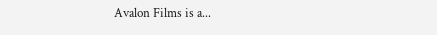Avalon Films is a...